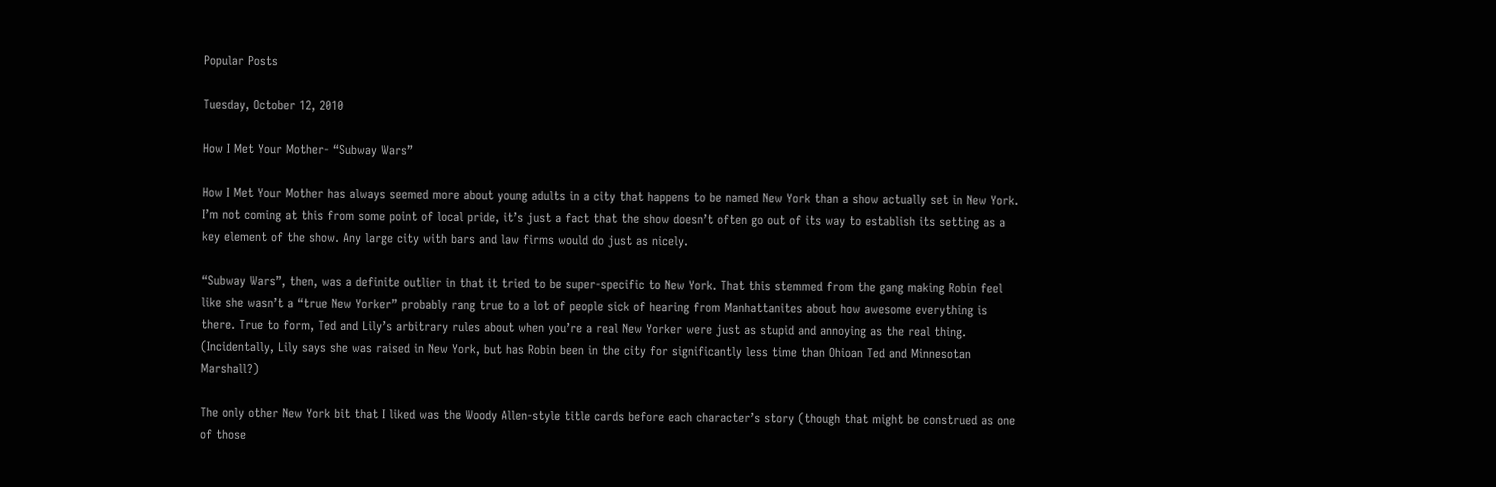Popular Posts

Tuesday, October 12, 2010

How I Met Your Mother- “Subway Wars”

How I Met Your Mother has always seemed more about young adults in a city that happens to be named New York than a show actually set in New York. I’m not coming at this from some point of local pride, it’s just a fact that the show doesn’t often go out of its way to establish its setting as a key element of the show. Any large city with bars and law firms would do just as nicely.

“Subway Wars”, then, was a definite outlier in that it tried to be super-specific to New York. That this stemmed from the gang making Robin feel like she wasn’t a “true New Yorker” probably rang true to a lot of people sick of hearing from Manhattanites about how awesome everything is there. True to form, Ted and Lily’s arbitrary rules about when you’re a real New Yorker were just as stupid and annoying as the real thing. (Incidentally, Lily says she was raised in New York, but has Robin been in the city for significantly less time than Ohioan Ted and Minnesotan Marshall?)

The only other New York bit that I liked was the Woody Allen-style title cards before each character’s story (though that might be construed as one of those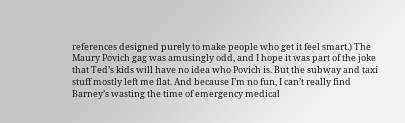references designed purely to make people who get it feel smart.) The Maury Povich gag was amusingly odd, and I hope it was part of the joke that Ted’s kids will have no idea who Povich is. But the subway and taxi stuff mostly left me flat. And because I’m no fun, I can’t really find Barney’s wasting the time of emergency medical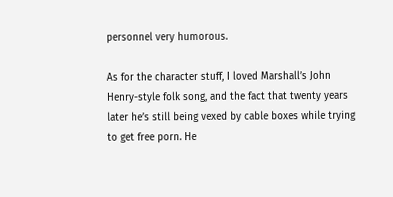personnel very humorous.

As for the character stuff, I loved Marshall’s John Henry-style folk song, and the fact that twenty years later he’s still being vexed by cable boxes while trying to get free porn. He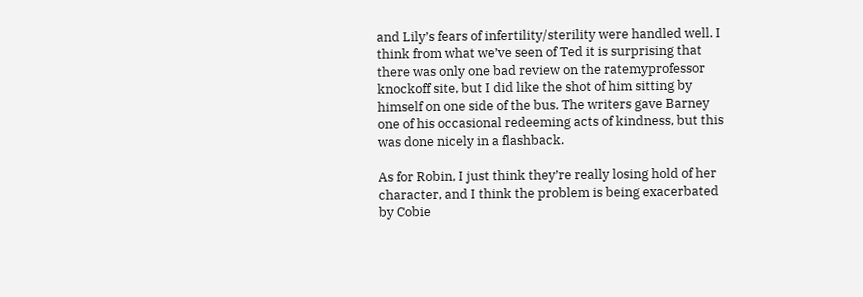and Lily’s fears of infertility/sterility were handled well. I think from what we’ve seen of Ted it is surprising that there was only one bad review on the ratemyprofessor knockoff site, but I did like the shot of him sitting by himself on one side of the bus. The writers gave Barney one of his occasional redeeming acts of kindness, but this was done nicely in a flashback.

As for Robin, I just think they’re really losing hold of her character, and I think the problem is being exacerbated by Cobie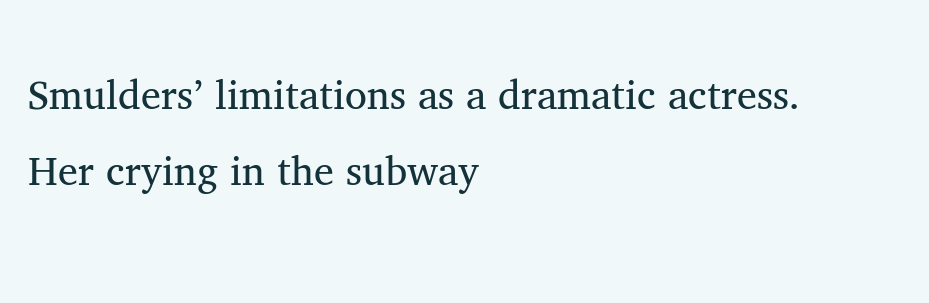Smulders’ limitations as a dramatic actress. Her crying in the subway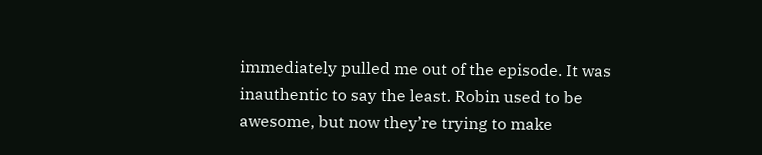immediately pulled me out of the episode. It was inauthentic to say the least. Robin used to be awesome, but now they’re trying to make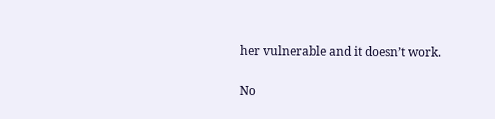her vulnerable and it doesn’t work.

No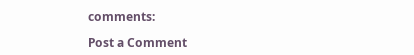comments:

Post a Comment